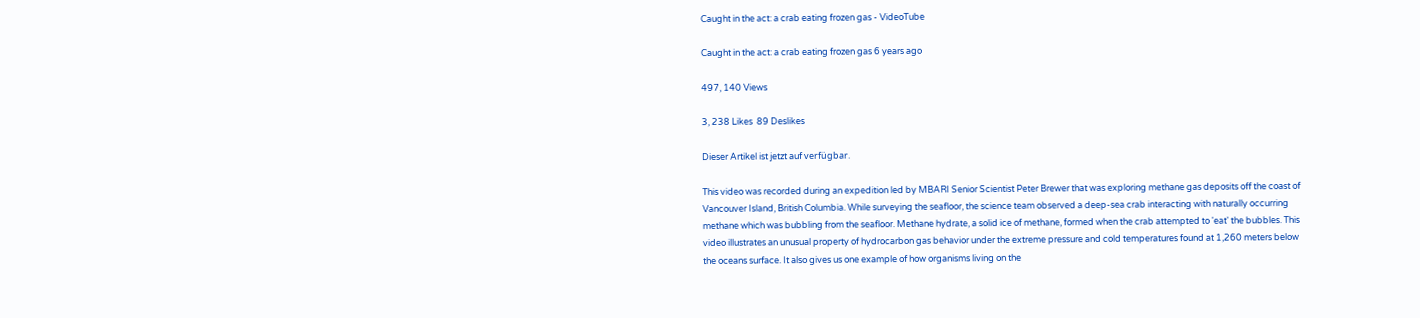Caught in the act: a crab eating frozen gas - VideoTube

Caught in the act: a crab eating frozen gas 6 years ago

497, 140 Views

3, 238 Likes  89 Deslikes

Dieser Artikel ist jetzt auf verfügbar.

This video was recorded during an expedition led by MBARI Senior Scientist Peter Brewer that was exploring methane gas deposits off the coast of Vancouver Island, British Columbia. While surveying the seafloor, the science team observed a deep-sea crab interacting with naturally occurring methane which was bubbling from the seafloor. Methane hydrate, a solid ice of methane, formed when the crab attempted to 'eat' the bubbles. This video illustrates an unusual property of hydrocarbon gas behavior under the extreme pressure and cold temperatures found at 1,260 meters below the oceans surface. It also gives us one example of how organisms living on the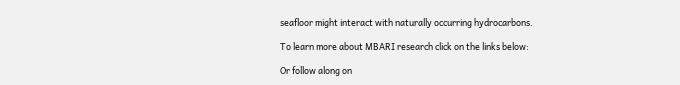seafloor might interact with naturally occurring hydrocarbons.

To learn more about MBARI research click on the links below:

Or follow along on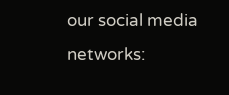our social media networks: